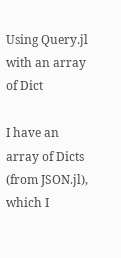Using Query.jl with an array of Dict

I have an array of Dicts (from JSON.jl), which I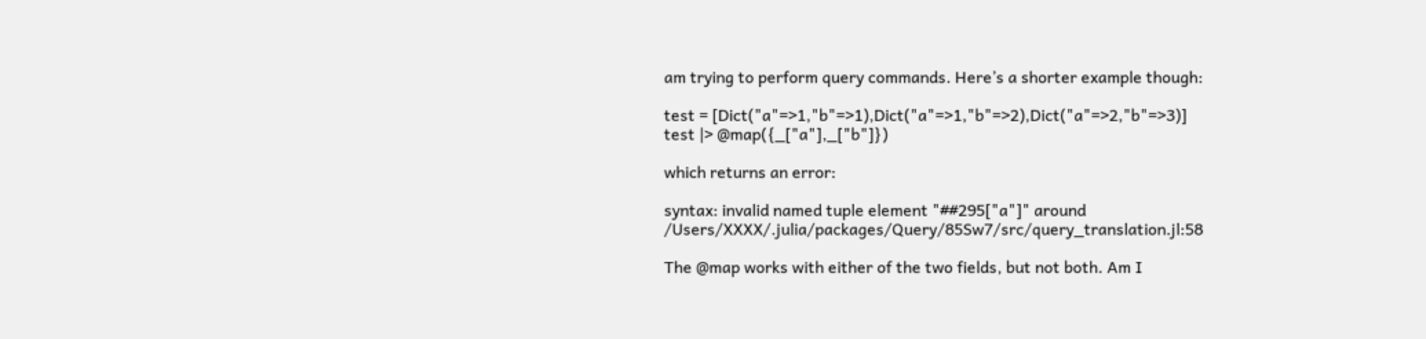am trying to perform query commands. Here’s a shorter example though:

test = [Dict("a"=>1,"b"=>1),Dict("a"=>1,"b"=>2),Dict("a"=>2,"b"=>3)]
test |> @map({_["a"],_["b"]})

which returns an error:

syntax: invalid named tuple element "##295["a"]" around /Users/XXXX/.julia/packages/Query/85Sw7/src/query_translation.jl:58

The @map works with either of the two fields, but not both. Am I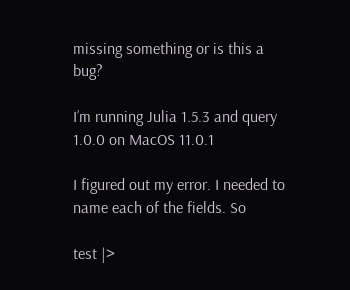missing something or is this a bug?

I’m running Julia 1.5.3 and query 1.0.0 on MacOS 11.0.1

I figured out my error. I needed to name each of the fields. So

test |>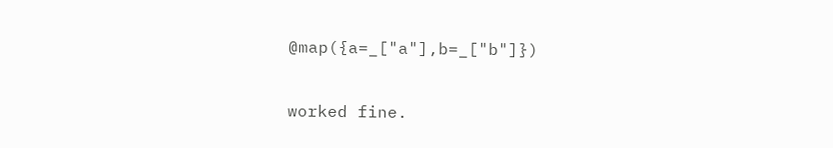@map({a=_["a"],b=_["b"]})

worked fine.